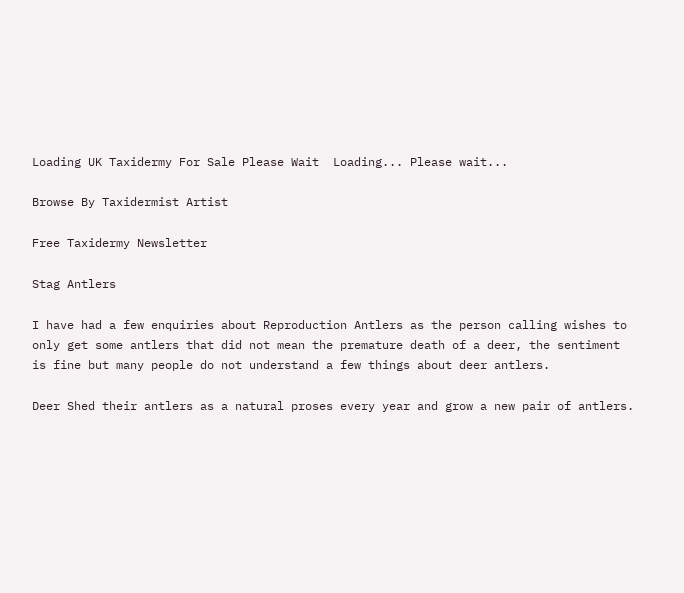Loading UK Taxidermy For Sale Please Wait  Loading... Please wait...

Browse By Taxidermist Artist

Free Taxidermy Newsletter

Stag Antlers

I have had a few enquiries about Reproduction Antlers as the person calling wishes to only get some antlers that did not mean the premature death of a deer, the sentiment is fine but many people do not understand a few things about deer antlers.

Deer Shed their antlers as a natural proses every year and grow a new pair of antlers.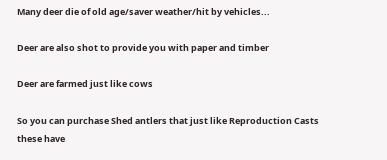Many deer die of old age/saver weather/hit by vehicles...

Deer are also shot to provide you with paper and timber

Deer are farmed just like cows

So you can purchase Shed antlers that just like Reproduction Casts these have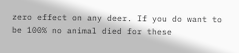zero effect on any deer. If you do want to be 100% no animal died for these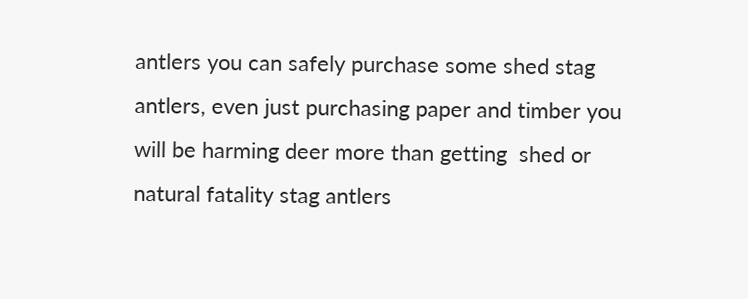antlers you can safely purchase some shed stag antlers, even just purchasing paper and timber you will be harming deer more than getting  shed or natural fatality stag antlers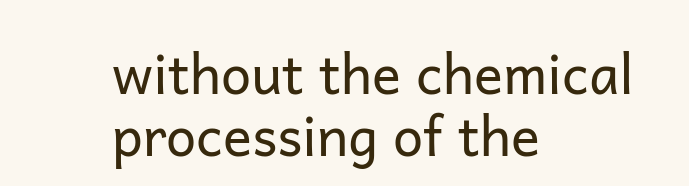without the chemical processing of the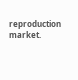reproduction market.